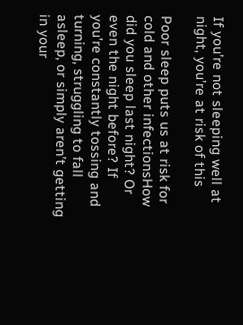If you’re not sleeping well at night, you’re at risk of this

Poor sleep puts us at risk for cold and other infectionsHow did you sleep last night? Or even the night before? If you’re constantly tossing and turning, struggling to fall asleep, or simply aren’t getting in your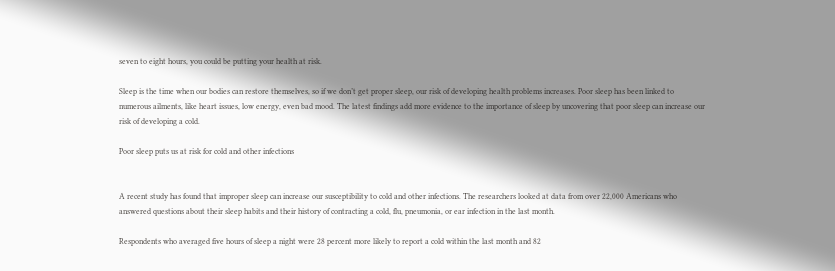seven to eight hours, you could be putting your health at risk.

Sleep is the time when our bodies can restore themselves, so if we don’t get proper sleep, our risk of developing health problems increases. Poor sleep has been linked to numerous ailments, like heart issues, low energy, even bad mood. The latest findings add more evidence to the importance of sleep by uncovering that poor sleep can increase our risk of developing a cold.

Poor sleep puts us at risk for cold and other infections


A recent study has found that improper sleep can increase our susceptibility to cold and other infections. The researchers looked at data from over 22,000 Americans who answered questions about their sleep habits and their history of contracting a cold, flu, pneumonia, or ear infection in the last month.

Respondents who averaged five hours of sleep a night were 28 percent more likely to report a cold within the last month and 82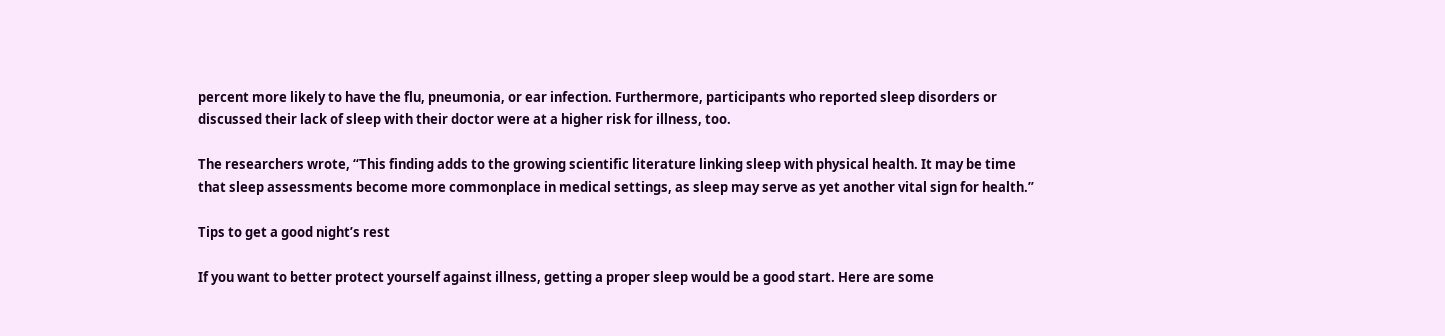percent more likely to have the flu, pneumonia, or ear infection. Furthermore, participants who reported sleep disorders or discussed their lack of sleep with their doctor were at a higher risk for illness, too.

The researchers wrote, “This finding adds to the growing scientific literature linking sleep with physical health. It may be time that sleep assessments become more commonplace in medical settings, as sleep may serve as yet another vital sign for health.”

Tips to get a good night’s rest

If you want to better protect yourself against illness, getting a proper sleep would be a good start. Here are some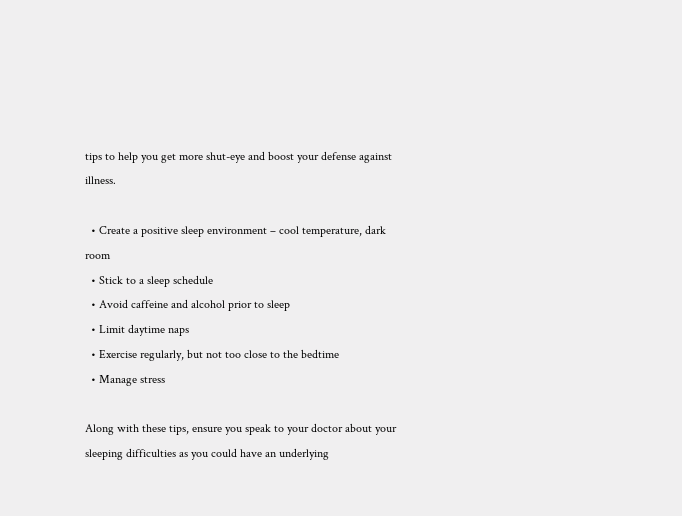tips to help you get more shut-eye and boost your defense against illness.

  • Create a positive sleep environment – cool temperature, dark room
  • Stick to a sleep schedule
  • Avoid caffeine and alcohol prior to sleep
  • Limit daytime naps
  • Exercise regularly, but not too close to the bedtime
  • Manage stress

Along with these tips, ensure you speak to your doctor about your sleeping difficulties as you could have an underlying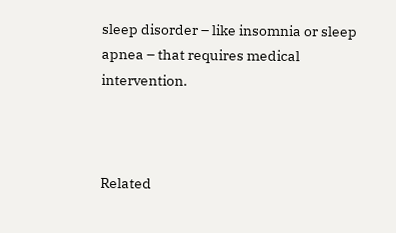sleep disorder – like insomnia or sleep apnea – that requires medical intervention.



Related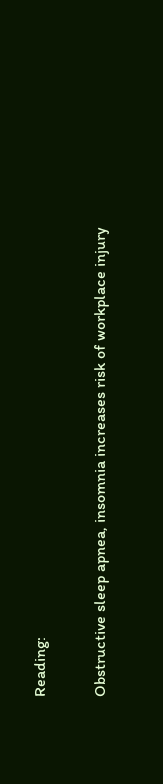Reading:

Obstructive sleep apnea, insomnia increases risk of workplace injury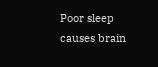Poor sleep causes brain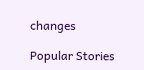changes

Popular Stories